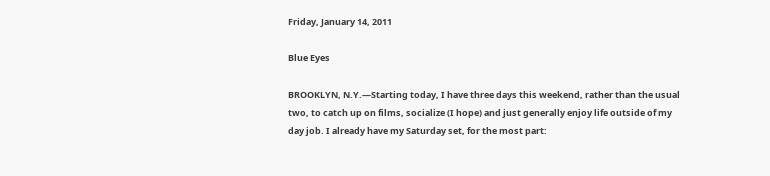Friday, January 14, 2011

Blue Eyes

BROOKLYN, N.Y.—Starting today, I have three days this weekend, rather than the usual two, to catch up on films, socialize (I hope) and just generally enjoy life outside of my day job. I already have my Saturday set, for the most part: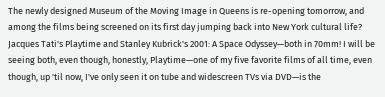The newly designed Museum of the Moving Image in Queens is re-opening tomorrow, and among the films being screened on its first day jumping back into New York cultural life? Jacques Tati's Playtime and Stanley Kubrick's 2001: A Space Odyssey—both in 70mm! I will be seeing both, even though, honestly, Playtime—one of my five favorite films of all time, even though, up 'til now, I've only seen it on tube and widescreen TVs via DVD—is the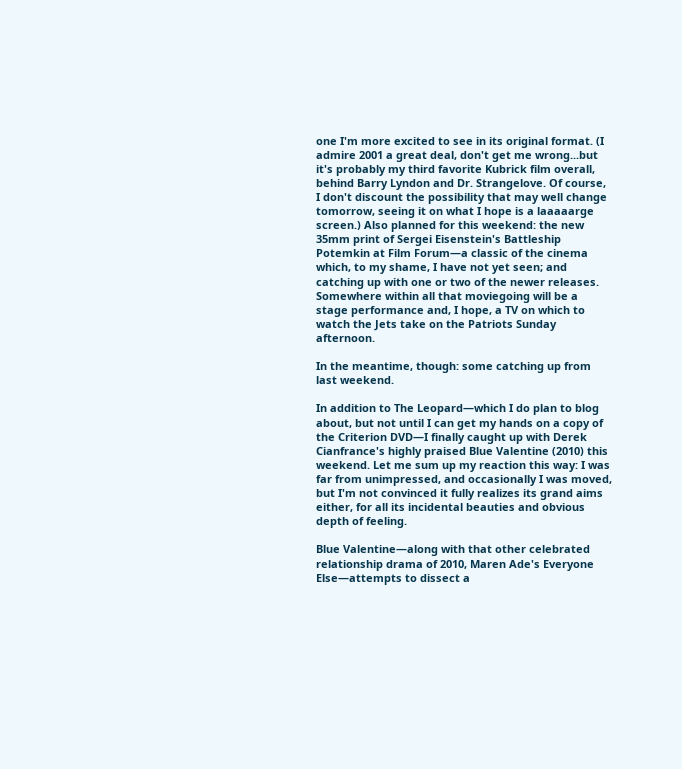one I'm more excited to see in its original format. (I admire 2001 a great deal, don't get me wrong...but it's probably my third favorite Kubrick film overall, behind Barry Lyndon and Dr. Strangelove. Of course, I don't discount the possibility that may well change tomorrow, seeing it on what I hope is a laaaaarge screen.) Also planned for this weekend: the new 35mm print of Sergei Eisenstein's Battleship Potemkin at Film Forum—a classic of the cinema which, to my shame, I have not yet seen; and catching up with one or two of the newer releases. Somewhere within all that moviegoing will be a stage performance and, I hope, a TV on which to watch the Jets take on the Patriots Sunday afternoon.

In the meantime, though: some catching up from last weekend.

In addition to The Leopard—which I do plan to blog about, but not until I can get my hands on a copy of the Criterion DVD—I finally caught up with Derek Cianfrance's highly praised Blue Valentine (2010) this weekend. Let me sum up my reaction this way: I was far from unimpressed, and occasionally I was moved, but I'm not convinced it fully realizes its grand aims either, for all its incidental beauties and obvious depth of feeling.

Blue Valentine—along with that other celebrated relationship drama of 2010, Maren Ade's Everyone Else—attempts to dissect a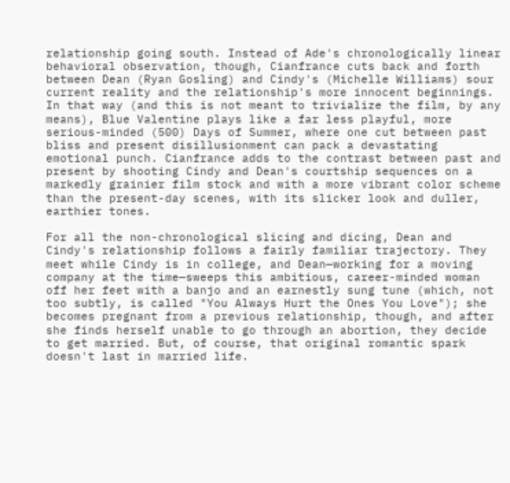relationship going south. Instead of Ade's chronologically linear behavioral observation, though, Cianfrance cuts back and forth between Dean (Ryan Gosling) and Cindy's (Michelle Williams) sour current reality and the relationship's more innocent beginnings. In that way (and this is not meant to trivialize the film, by any means), Blue Valentine plays like a far less playful, more serious-minded (500) Days of Summer, where one cut between past bliss and present disillusionment can pack a devastating emotional punch. Cianfrance adds to the contrast between past and present by shooting Cindy and Dean's courtship sequences on a markedly grainier film stock and with a more vibrant color scheme than the present-day scenes, with its slicker look and duller, earthier tones.

For all the non-chronological slicing and dicing, Dean and Cindy's relationship follows a fairly familiar trajectory. They meet while Cindy is in college, and Dean—working for a moving company at the time—sweeps this ambitious, career-minded woman off her feet with a banjo and an earnestly sung tune (which, not too subtly, is called "You Always Hurt the Ones You Love"); she becomes pregnant from a previous relationship, though, and after she finds herself unable to go through an abortion, they decide to get married. But, of course, that original romantic spark doesn't last in married life.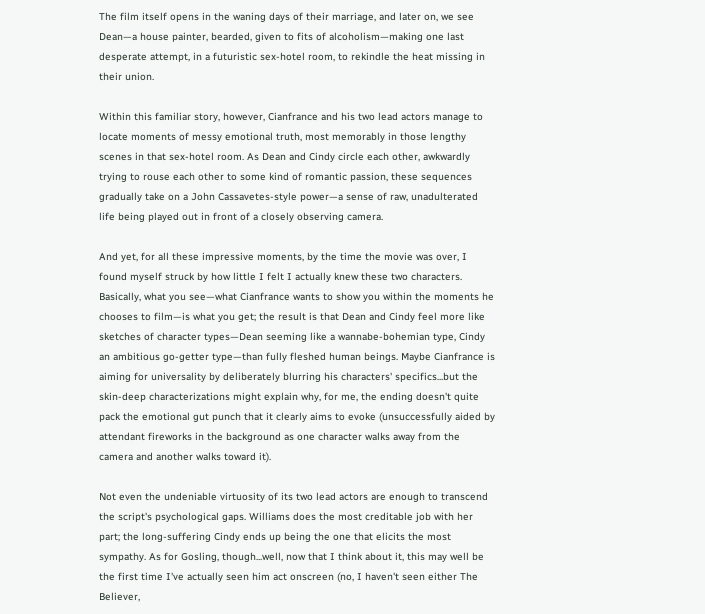The film itself opens in the waning days of their marriage, and later on, we see Dean—a house painter, bearded, given to fits of alcoholism—making one last desperate attempt, in a futuristic sex-hotel room, to rekindle the heat missing in their union.

Within this familiar story, however, Cianfrance and his two lead actors manage to locate moments of messy emotional truth, most memorably in those lengthy scenes in that sex-hotel room. As Dean and Cindy circle each other, awkwardly trying to rouse each other to some kind of romantic passion, these sequences gradually take on a John Cassavetes-style power—a sense of raw, unadulterated life being played out in front of a closely observing camera.

And yet, for all these impressive moments, by the time the movie was over, I found myself struck by how little I felt I actually knew these two characters. Basically, what you see—what Cianfrance wants to show you within the moments he chooses to film—is what you get; the result is that Dean and Cindy feel more like sketches of character types—Dean seeming like a wannabe-bohemian type, Cindy an ambitious go-getter type—than fully fleshed human beings. Maybe Cianfrance is aiming for universality by deliberately blurring his characters' specifics...but the skin-deep characterizations might explain why, for me, the ending doesn't quite pack the emotional gut punch that it clearly aims to evoke (unsuccessfully aided by attendant fireworks in the background as one character walks away from the camera and another walks toward it).

Not even the undeniable virtuosity of its two lead actors are enough to transcend the script's psychological gaps. Williams does the most creditable job with her part; the long-suffering Cindy ends up being the one that elicits the most sympathy. As for Gosling, though...well, now that I think about it, this may well be the first time I've actually seen him act onscreen (no, I haven't seen either The Believer,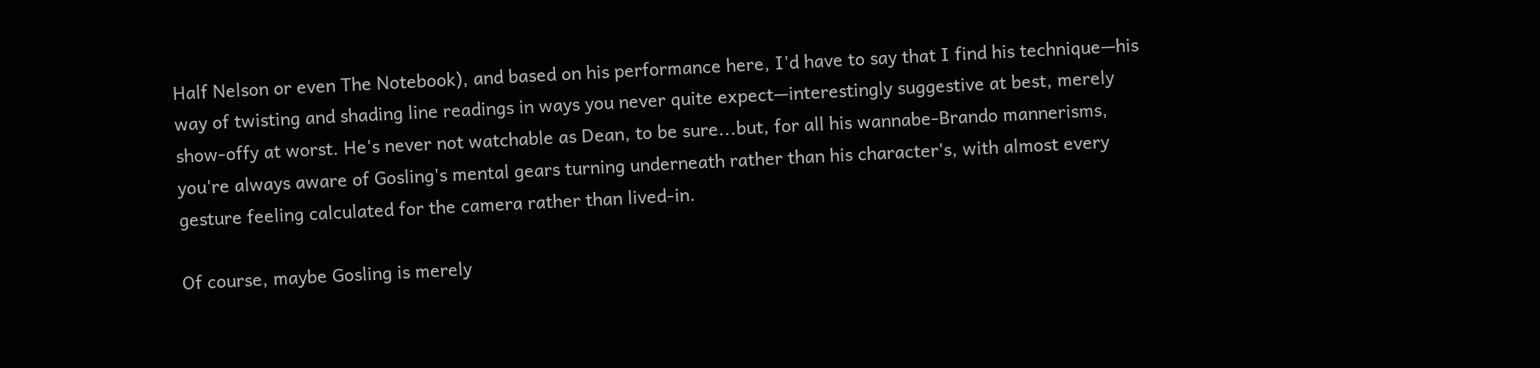Half Nelson or even The Notebook), and based on his performance here, I'd have to say that I find his technique—his way of twisting and shading line readings in ways you never quite expect—interestingly suggestive at best, merely show-offy at worst. He's never not watchable as Dean, to be sure...but, for all his wannabe-Brando mannerisms, you're always aware of Gosling's mental gears turning underneath rather than his character's, with almost every gesture feeling calculated for the camera rather than lived-in.

Of course, maybe Gosling is merely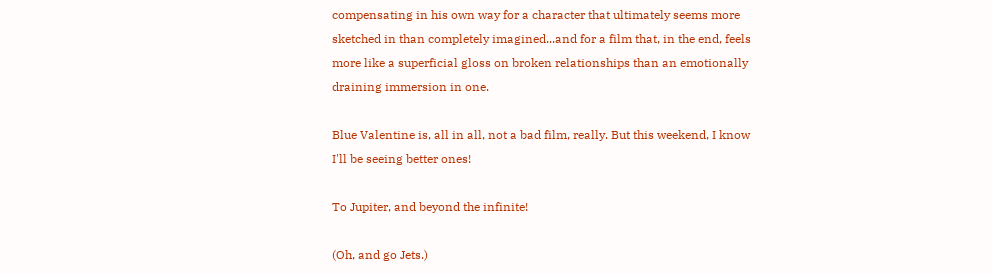compensating in his own way for a character that ultimately seems more sketched in than completely imagined...and for a film that, in the end, feels more like a superficial gloss on broken relationships than an emotionally draining immersion in one.

Blue Valentine is, all in all, not a bad film, really. But this weekend, I know I'll be seeing better ones!

To Jupiter, and beyond the infinite!

(Oh, and go Jets.)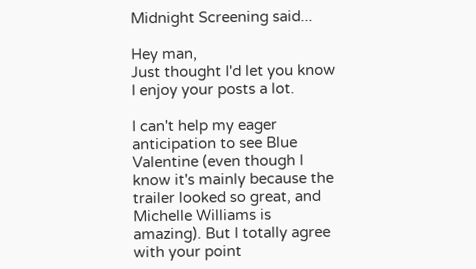Midnight Screening said...

Hey man,
Just thought I'd let you know I enjoy your posts a lot.

I can't help my eager anticipation to see Blue Valentine (even though I know it's mainly because the trailer looked so great, and Michelle Williams is amazing). But I totally agree with your point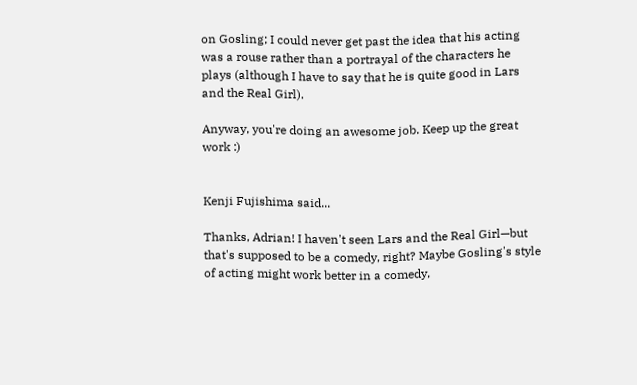on Gosling; I could never get past the idea that his acting was a rouse rather than a portrayal of the characters he plays (although I have to say that he is quite good in Lars and the Real Girl).

Anyway, you're doing an awesome job. Keep up the great work :)


Kenji Fujishima said...

Thanks, Adrian! I haven't seen Lars and the Real Girl—but that's supposed to be a comedy, right? Maybe Gosling's style of acting might work better in a comedy,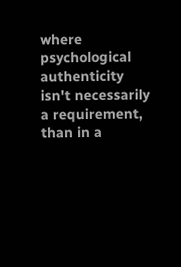where psychological authenticity isn't necessarily a requirement, than in a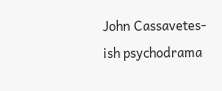John Cassavetes-ish psychodrama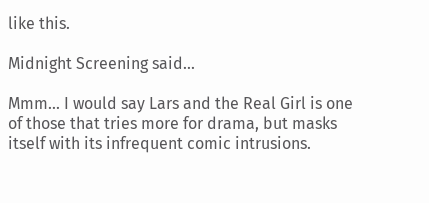like this.

Midnight Screening said...

Mmm... I would say Lars and the Real Girl is one of those that tries more for drama, but masks itself with its infrequent comic intrusions.